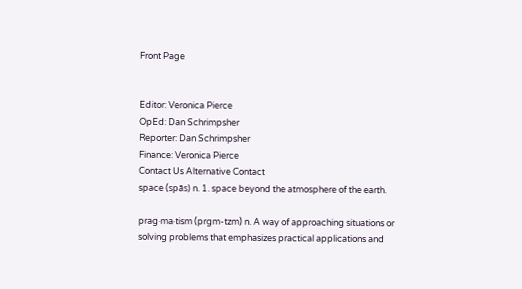Front Page


Editor: Veronica Pierce
OpEd: Dan Schrimpsher
Reporter: Dan Schrimpsher
Finance: Veronica Pierce
Contact Us Alternative Contact
space (spās) n. 1. space beyond the atmosphere of the earth.

prag·ma·tism (prgm-tzm) n. A way of approaching situations or solving problems that emphasizes practical applications and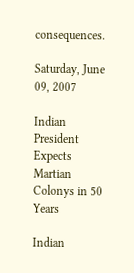consequences.

Saturday, June 09, 2007

Indian President Expects Martian Colonys in 50 Years

Indian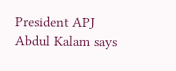President APJ Abdul Kalam says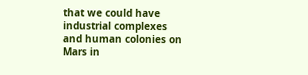that we could have industrial complexes and human colonies on Mars in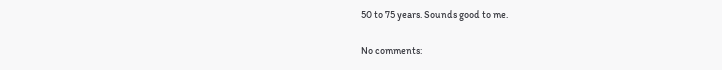50 to 75 years. Sounds good to me.

No comments: